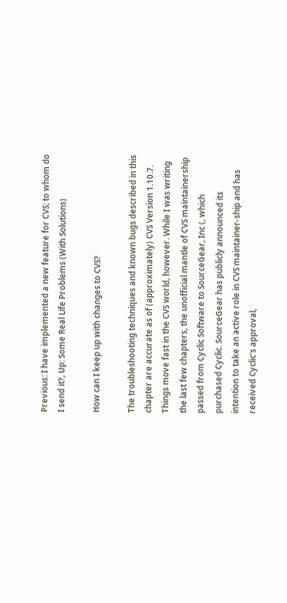Previous: I have implemented a new feature for CVS; to whom do I send it?, Up: Some Real Life Problems (With Solutions)

How can I keep up with changes to CVS?

The troubleshooting techniques and known bugs described in this chapter are accurate as of (approximately) CVS Version 1.10.7. Things move fast in the CVS world, however. While I was writing the last few chapters, the unofficial mantle of CVS maintainership passed from Cyclic Software to SourceGear, Inc (, which purchased Cyclic. SourceGear has publicly announced its intention to take an active role in CVS maintainer-ship and has received Cyclic's approval,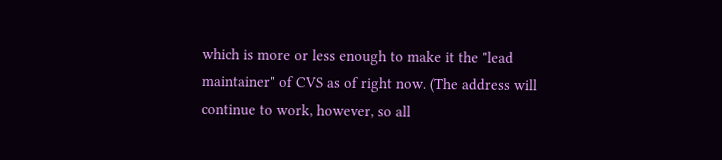which is more or less enough to make it the "lead maintainer" of CVS as of right now. (The address will continue to work, however, so all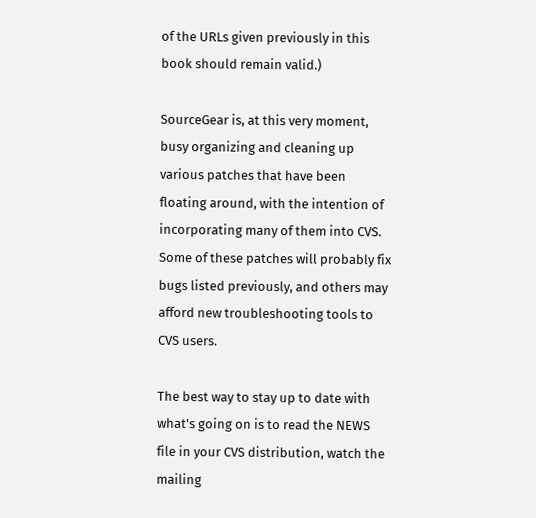of the URLs given previously in this book should remain valid.)

SourceGear is, at this very moment, busy organizing and cleaning up various patches that have been floating around, with the intention of incorporating many of them into CVS. Some of these patches will probably fix bugs listed previously, and others may afford new troubleshooting tools to CVS users.

The best way to stay up to date with what's going on is to read the NEWS file in your CVS distribution, watch the mailing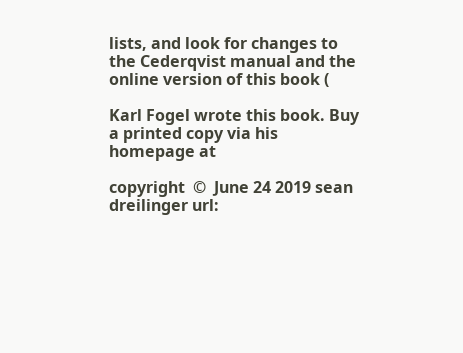lists, and look for changes to the Cederqvist manual and the online version of this book (

Karl Fogel wrote this book. Buy a printed copy via his homepage at

copyright  ©  June 24 2019 sean dreilinger url: